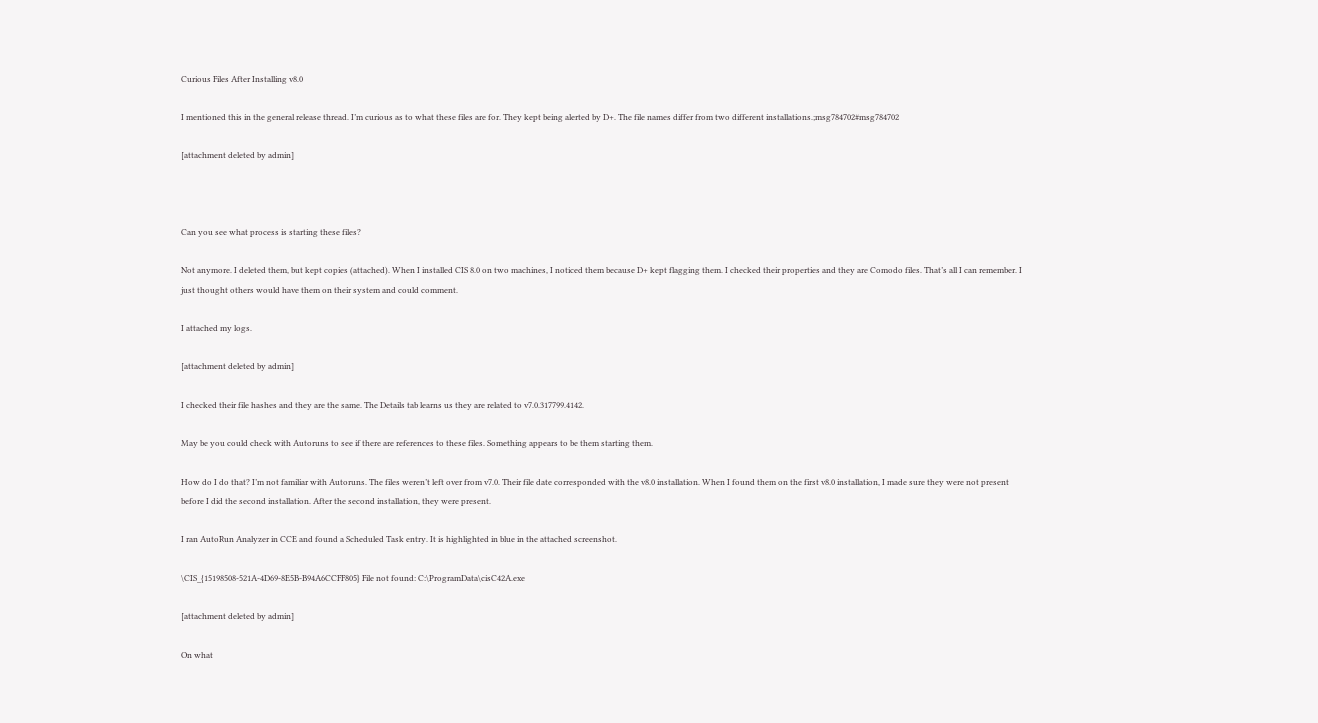Curious Files After Installing v8.0

I mentioned this in the general release thread. I’m curious as to what these files are for. They kept being alerted by D+. The file names differ from two different installations.;msg784702#msg784702

[attachment deleted by admin]



Can you see what process is starting these files?

Not anymore. I deleted them, but kept copies (attached). When I installed CIS 8.0 on two machines, I noticed them because D+ kept flagging them. I checked their properties and they are Comodo files. That’s all I can remember. I just thought others would have them on their system and could comment.

I attached my logs.

[attachment deleted by admin]

I checked their file hashes and they are the same. The Details tab learns us they are related to v7.0.317799.4142.

May be you could check with Autoruns to see if there are references to these files. Something appears to be them starting them.

How do I do that? I’m not familiar with Autoruns. The files weren’t left over from v7.0. Their file date corresponded with the v8.0 installation. When I found them on the first v8.0 installation, I made sure they were not present before I did the second installation. After the second installation, they were present.

I ran AutoRun Analyzer in CCE and found a Scheduled Task entry. It is highlighted in blue in the attached screenshot.

\CIS_{15198508-521A-4D69-8E5B-B94A6CCFF805} File not found: C:\ProgramData\cisC42A.exe

[attachment deleted by admin]

On what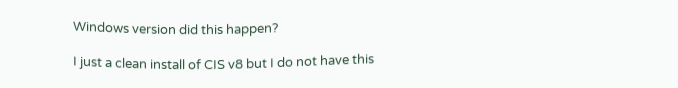Windows version did this happen?

I just a clean install of CIS v8 but I do not have this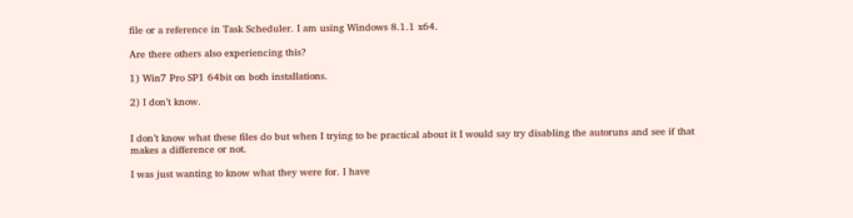file or a reference in Task Scheduler. I am using Windows 8.1.1 x64.

Are there others also experiencing this?

1) Win7 Pro SP1 64bit on both installations.

2) I don’t know.


I don’t know what these files do but when I trying to be practical about it I would say try disabling the autoruns and see if that makes a difference or not.

I was just wanting to know what they were for. I have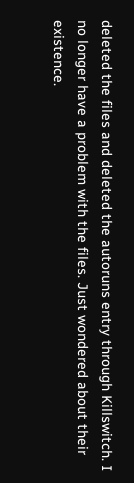deleted the files and deleted the autoruns entry through Killswitch. I no longer have a problem with the files. Just wondered about their existence.